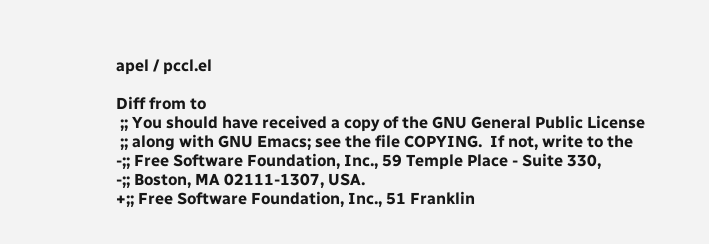apel / pccl.el

Diff from to
 ;; You should have received a copy of the GNU General Public License
 ;; along with GNU Emacs; see the file COPYING.  If not, write to the
-;; Free Software Foundation, Inc., 59 Temple Place - Suite 330,
-;; Boston, MA 02111-1307, USA.
+;; Free Software Foundation, Inc., 51 Franklin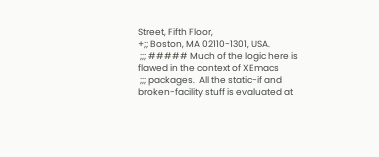Street, Fifth Floor,
+;; Boston, MA 02110-1301, USA.
 ;;; ##### Much of the logic here is flawed in the context of XEmacs
 ;;; packages.  All the static-if and broken-facility stuff is evaluated at